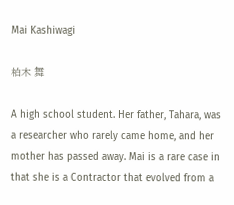Mai Kashiwagi

柏木 舞

A high school student. Her father, Tahara, was a researcher who rarely came home, and her mother has passed away. Mai is a rare case in that she is a Contractor that evolved from a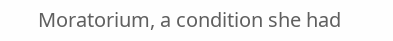Moratorium, a condition she had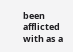been afflicted with as a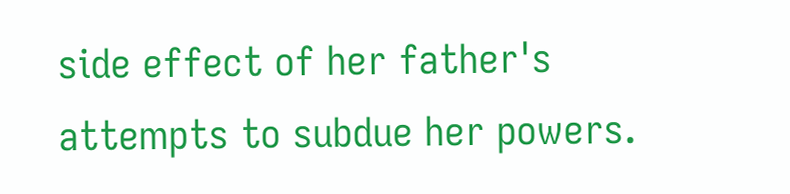side effect of her father's attempts to subdue her powers.